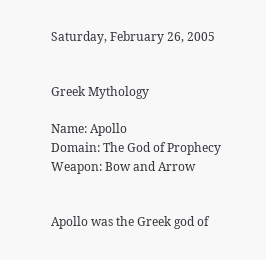Saturday, February 26, 2005


Greek Mythology

Name: Apollo
Domain: The God of Prophecy
Weapon: Bow and Arrow


Apollo was the Greek god of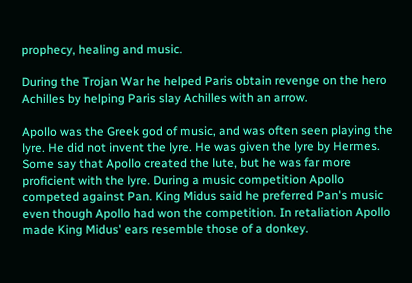prophecy, healing and music.

During the Trojan War he helped Paris obtain revenge on the hero Achilles by helping Paris slay Achilles with an arrow.

Apollo was the Greek god of music, and was often seen playing the lyre. He did not invent the lyre. He was given the lyre by Hermes. Some say that Apollo created the lute, but he was far more proficient with the lyre. During a music competition Apollo competed against Pan. King Midus said he preferred Pan's music even though Apollo had won the competition. In retaliation Apollo made King Midus' ears resemble those of a donkey.